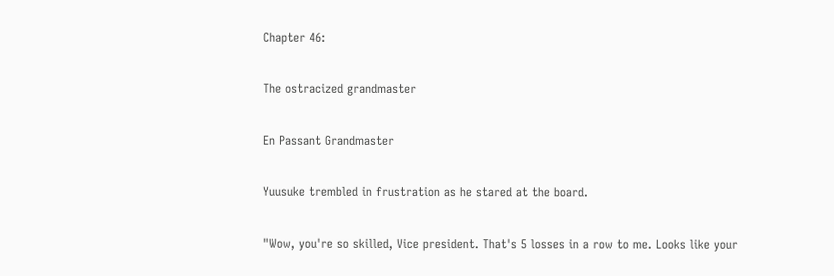Chapter 46:

The ostracized grandmaster

En Passant Grandmaster

Yuusuke trembled in frustration as he stared at the board.

"Wow, you're so skilled, Vice president. That's 5 losses in a row to me. Looks like your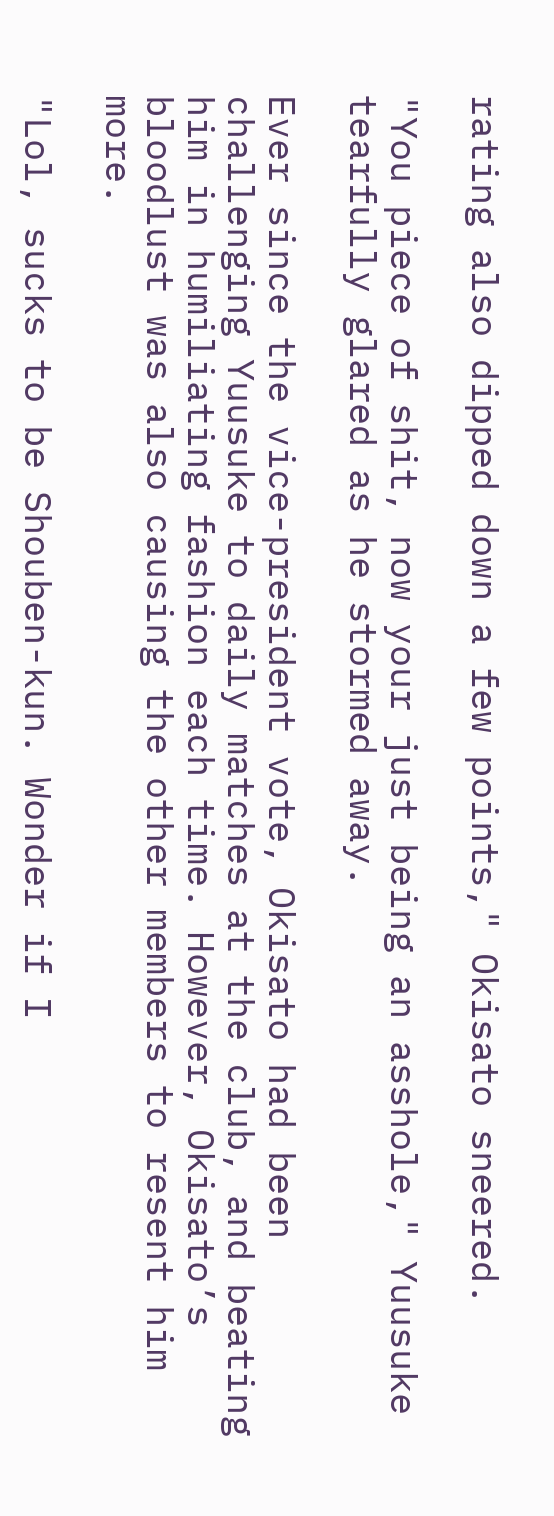rating also dipped down a few points," Okisato sneered.

"You piece of shit, now your just being an asshole," Yuusuke tearfully glared as he stormed away.

Ever since the vice-president vote, Okisato had been challenging Yuusuke to daily matches at the club, and beating him in humiliating fashion each time. However, Okisato’s bloodlust was also causing the other members to resent him more.

"Lol, sucks to be Shouben-kun. Wonder if I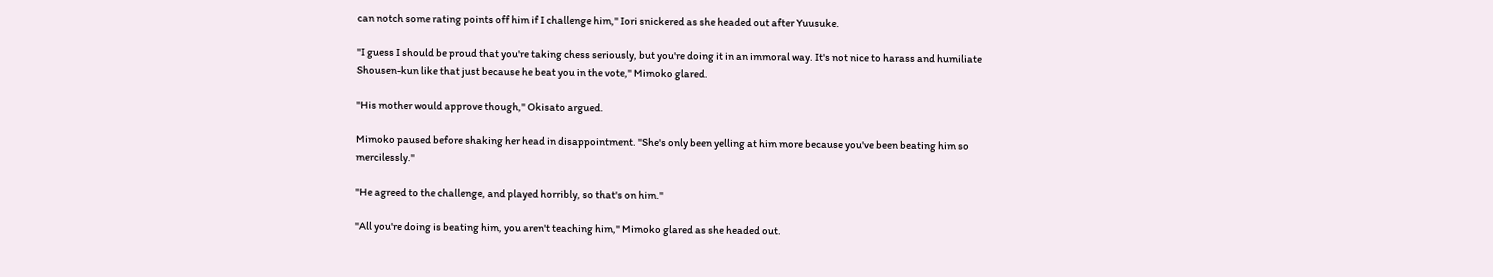can notch some rating points off him if I challenge him," Iori snickered as she headed out after Yuusuke.

"I guess I should be proud that you're taking chess seriously, but you're doing it in an immoral way. It's not nice to harass and humiliate Shousen-kun like that just because he beat you in the vote," Mimoko glared.

"His mother would approve though," Okisato argued.

Mimoko paused before shaking her head in disappointment. "She's only been yelling at him more because you've been beating him so mercilessly."

"He agreed to the challenge, and played horribly, so that's on him."

"All you're doing is beating him, you aren't teaching him," Mimoko glared as she headed out.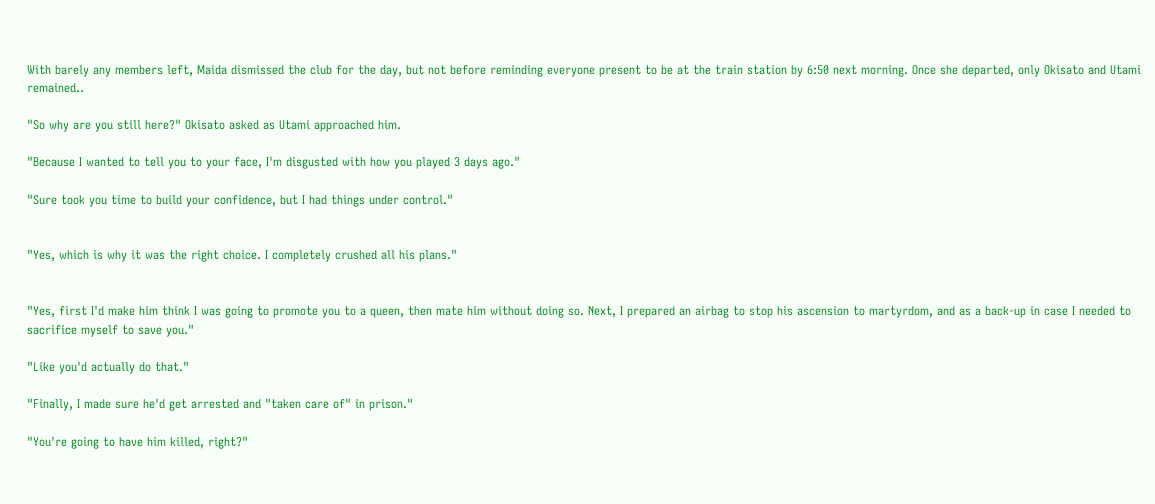With barely any members left, Maida dismissed the club for the day, but not before reminding everyone present to be at the train station by 6:50 next morning. Once she departed, only Okisato and Utami remained..

"So why are you still here?" Okisato asked as Utami approached him.

"Because I wanted to tell you to your face, I'm disgusted with how you played 3 days ago."

"Sure took you time to build your confidence, but I had things under control."


"Yes, which is why it was the right choice. I completely crushed all his plans."


"Yes, first I'd make him think I was going to promote you to a queen, then mate him without doing so. Next, I prepared an airbag to stop his ascension to martyrdom, and as a back-up in case I needed to sacrifice myself to save you."

"Like you'd actually do that."

"Finally, I made sure he'd get arrested and "taken care of" in prison."

"You're going to have him killed, right?"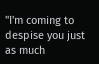"I'm coming to despise you just as much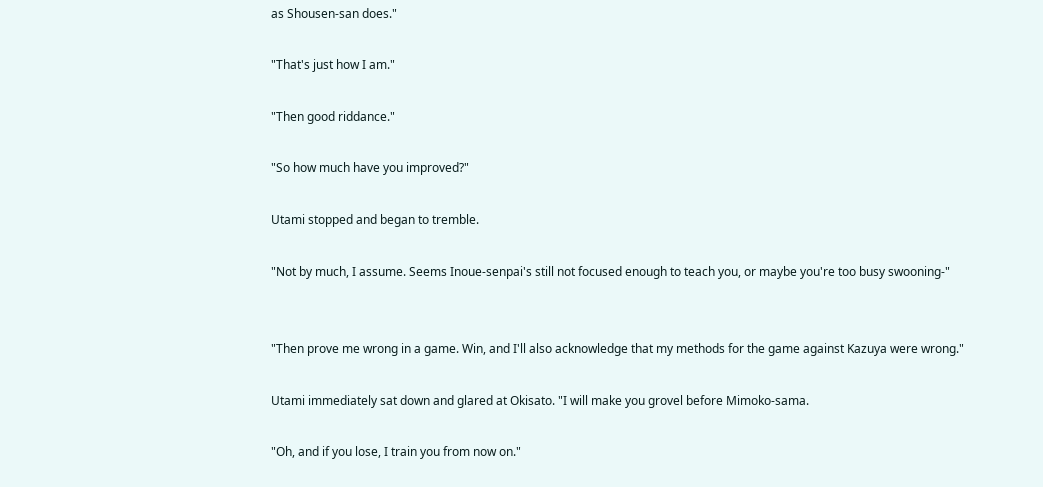as Shousen-san does."

"That's just how I am."

"Then good riddance."

"So how much have you improved?"

Utami stopped and began to tremble.

"Not by much, I assume. Seems Inoue-senpai's still not focused enough to teach you, or maybe you're too busy swooning-"


"Then prove me wrong in a game. Win, and I'll also acknowledge that my methods for the game against Kazuya were wrong."

Utami immediately sat down and glared at Okisato. "I will make you grovel before Mimoko-sama.

"Oh, and if you lose, I train you from now on."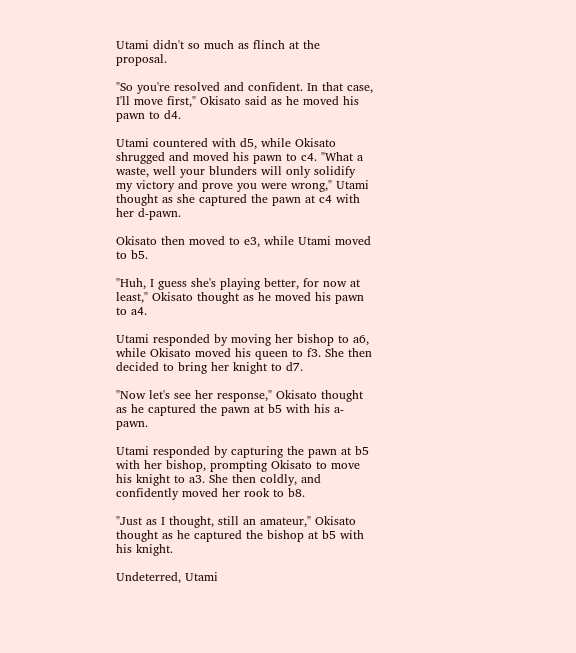Utami didn't so much as flinch at the proposal.

"So you're resolved and confident. In that case, I'll move first," Okisato said as he moved his pawn to d4.

Utami countered with d5, while Okisato shrugged and moved his pawn to c4. "What a waste, well your blunders will only solidify my victory and prove you were wrong," Utami thought as she captured the pawn at c4 with her d-pawn.

Okisato then moved to e3, while Utami moved to b5.

"Huh, I guess she's playing better, for now at least," Okisato thought as he moved his pawn to a4.

Utami responded by moving her bishop to a6, while Okisato moved his queen to f3. She then decided to bring her knight to d7.

"Now let's see her response," Okisato thought as he captured the pawn at b5 with his a-pawn.

Utami responded by capturing the pawn at b5 with her bishop, prompting Okisato to move his knight to a3. She then coldly, and confidently moved her rook to b8.

"Just as I thought, still an amateur," Okisato thought as he captured the bishop at b5 with his knight.

Undeterred, Utami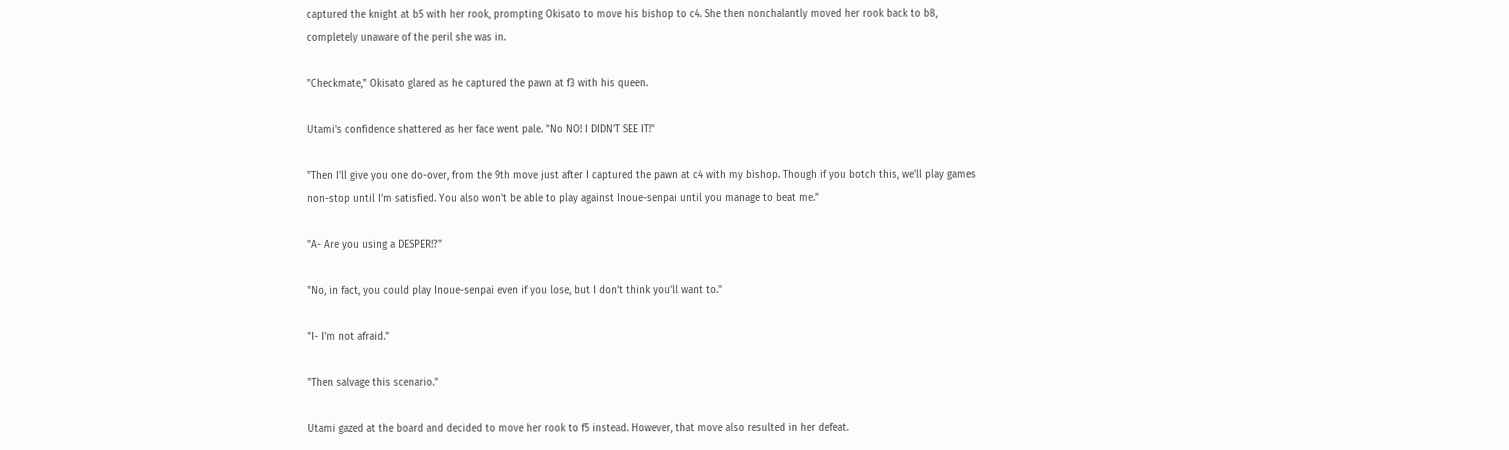captured the knight at b5 with her rook, prompting Okisato to move his bishop to c4. She then nonchalantly moved her rook back to b8, completely unaware of the peril she was in.

"Checkmate," Okisato glared as he captured the pawn at f3 with his queen.

Utami's confidence shattered as her face went pale. "No NO! I DIDN'T SEE IT!"

"Then I'll give you one do-over, from the 9th move just after I captured the pawn at c4 with my bishop. Though if you botch this, we'll play games non-stop until I'm satisfied. You also won't be able to play against Inoue-senpai until you manage to beat me."

"A- Are you using a DESPER!?"

"No, in fact, you could play Inoue-senpai even if you lose, but I don't think you'll want to."

"I- I'm not afraid."

"Then salvage this scenario."

Utami gazed at the board and decided to move her rook to f5 instead. However, that move also resulted in her defeat.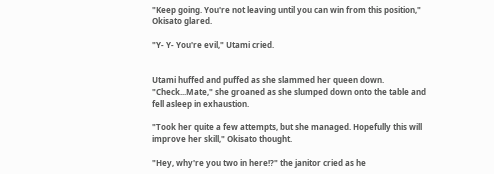"Keep going. You're not leaving until you can win from this position," Okisato glared.

"Y- Y- You're evil," Utami cried.


Utami huffed and puffed as she slammed her queen down. "Check...Mate," she groaned as she slumped down onto the table and fell asleep in exhaustion.

"Took her quite a few attempts, but she managed. Hopefully this will improve her skill," Okisato thought.

"Hey, why're you two in here!?" the janitor cried as he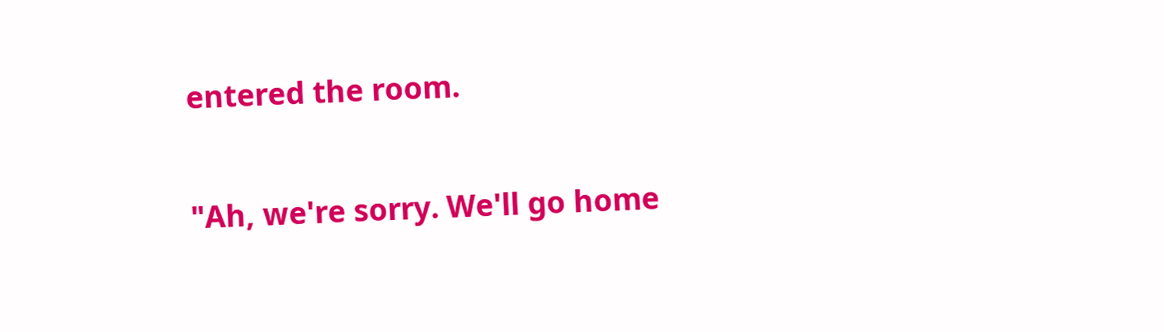entered the room.

"Ah, we're sorry. We'll go home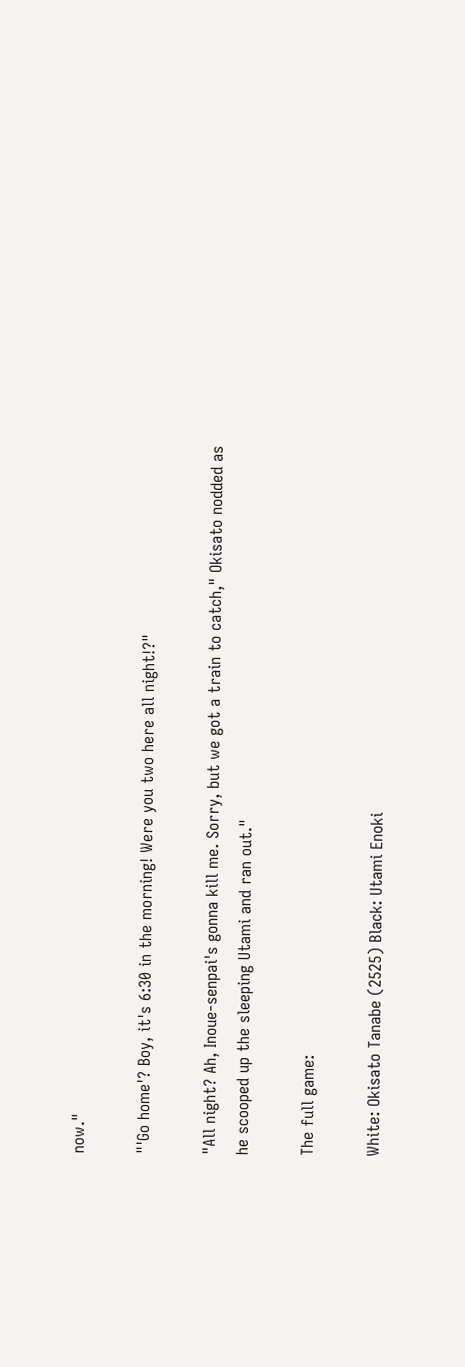now."

"'Go home'? Boy, it's 6:30 in the morning! Were you two here all night!?"

"All night? Ah, Inoue-senpai's gonna kill me. Sorry, but we got a train to catch," Okisato nodded as he scooped up the sleeping Utami and ran out."

The full game:

White: Okisato Tanabe (2525) Black: Utami Enoki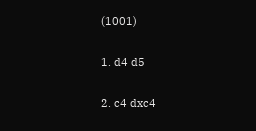(1001)

1. d4 d5

2. c4 dxc4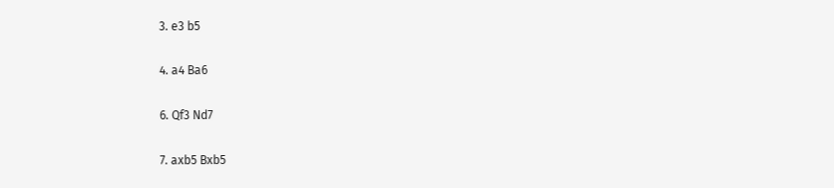3. e3 b5

4. a4 Ba6

6. Qf3 Nd7

7. axb5 Bxb5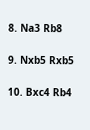8. Na3 Rb8

9. Nxb5 Rxb5

10. Bxc4 Rb4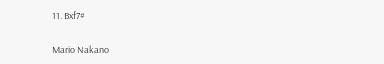11. Bxf7#

Mario Nakano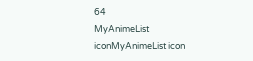64
MyAnimeList iconMyAnimeList icon